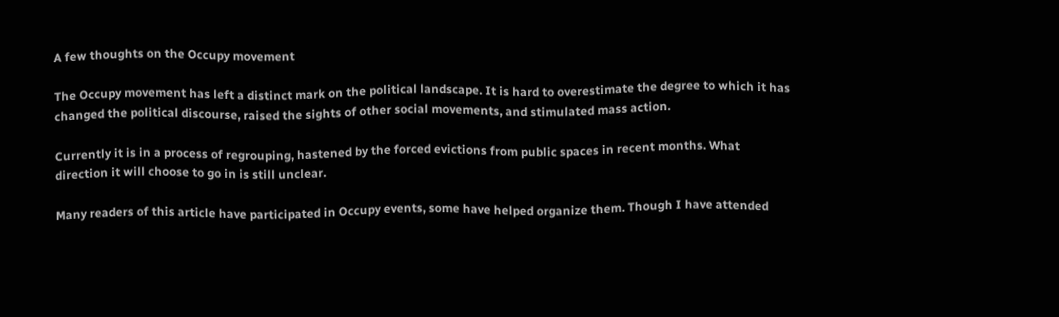A few thoughts on the Occupy movement

The Occupy movement has left a distinct mark on the political landscape. It is hard to overestimate the degree to which it has changed the political discourse, raised the sights of other social movements, and stimulated mass action.

Currently it is in a process of regrouping, hastened by the forced evictions from public spaces in recent months. What direction it will choose to go in is still unclear.

Many readers of this article have participated in Occupy events, some have helped organize them. Though I have attended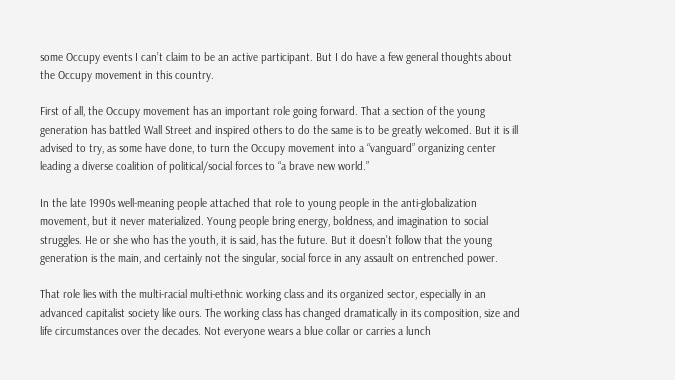some Occupy events I can’t claim to be an active participant. But I do have a few general thoughts about the Occupy movement in this country.

First of all, the Occupy movement has an important role going forward. That a section of the young generation has battled Wall Street and inspired others to do the same is to be greatly welcomed. But it is ill advised to try, as some have done, to turn the Occupy movement into a “vanguard” organizing center leading a diverse coalition of political/social forces to “a brave new world.”

In the late 1990s well-meaning people attached that role to young people in the anti-globalization movement, but it never materialized. Young people bring energy, boldness, and imagination to social struggles. He or she who has the youth, it is said, has the future. But it doesn’t follow that the young generation is the main, and certainly not the singular, social force in any assault on entrenched power.

That role lies with the multi-racial multi-ethnic working class and its organized sector, especially in an advanced capitalist society like ours. The working class has changed dramatically in its composition, size and life circumstances over the decades. Not everyone wears a blue collar or carries a lunch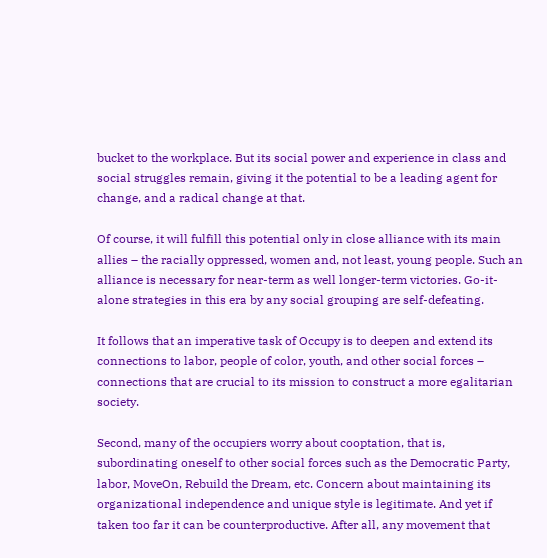bucket to the workplace. But its social power and experience in class and social struggles remain, giving it the potential to be a leading agent for change, and a radical change at that.

Of course, it will fulfill this potential only in close alliance with its main allies – the racially oppressed, women and, not least, young people. Such an alliance is necessary for near-term as well longer-term victories. Go-it-alone strategies in this era by any social grouping are self-defeating.

It follows that an imperative task of Occupy is to deepen and extend its connections to labor, people of color, youth, and other social forces – connections that are crucial to its mission to construct a more egalitarian society.

Second, many of the occupiers worry about cooptation, that is, subordinating oneself to other social forces such as the Democratic Party, labor, MoveOn, Rebuild the Dream, etc. Concern about maintaining its organizational independence and unique style is legitimate. And yet if taken too far it can be counterproductive. After all, any movement that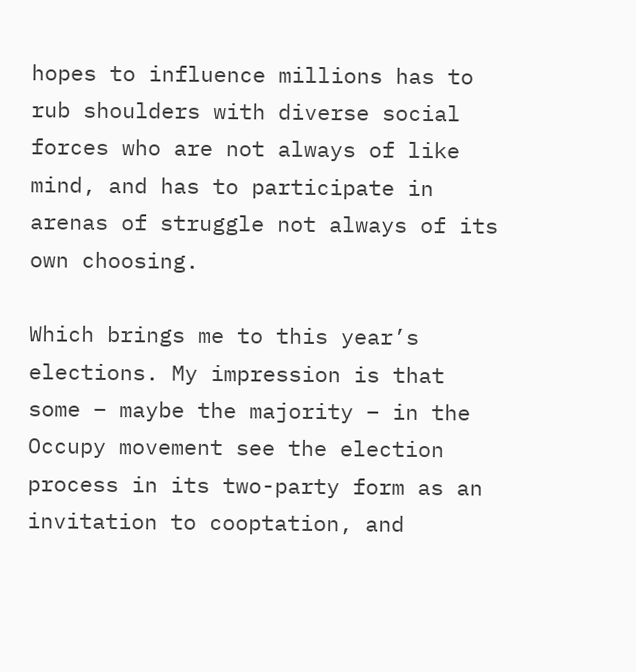hopes to influence millions has to rub shoulders with diverse social forces who are not always of like mind, and has to participate in arenas of struggle not always of its own choosing.

Which brings me to this year’s elections. My impression is that some – maybe the majority – in the Occupy movement see the election process in its two-party form as an invitation to cooptation, and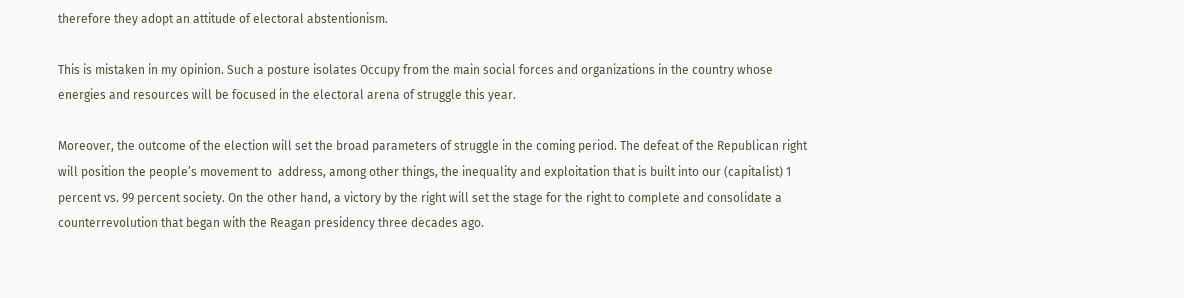therefore they adopt an attitude of electoral abstentionism.

This is mistaken in my opinion. Such a posture isolates Occupy from the main social forces and organizations in the country whose energies and resources will be focused in the electoral arena of struggle this year.

Moreover, the outcome of the election will set the broad parameters of struggle in the coming period. The defeat of the Republican right will position the people’s movement to  address, among other things, the inequality and exploitation that is built into our (capitalist) 1 percent vs. 99 percent society. On the other hand, a victory by the right will set the stage for the right to complete and consolidate a counterrevolution that began with the Reagan presidency three decades ago.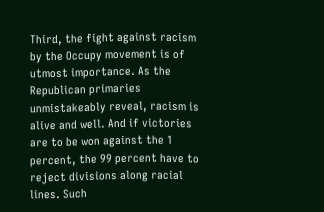Third, the fight against racism by the Occupy movement is of utmost importance. As the Republican primaries unmistakeably reveal, racism is alive and well. And if victories are to be won against the 1 percent, the 99 percent have to reject divisions along racial lines. Such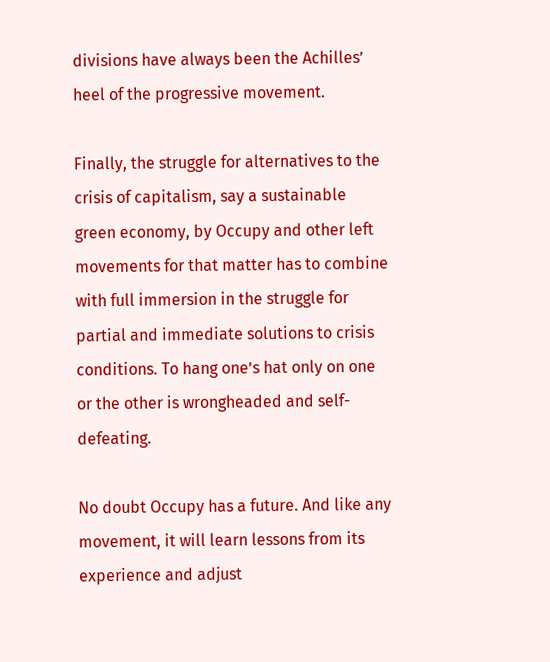divisions have always been the Achilles’ heel of the progressive movement.

Finally, the struggle for alternatives to the crisis of capitalism, say a sustainable green economy, by Occupy and other left movements for that matter has to combine with full immersion in the struggle for partial and immediate solutions to crisis conditions. To hang one’s hat only on one or the other is wrongheaded and self-defeating.

No doubt Occupy has a future. And like any movement, it will learn lessons from its experience and adjust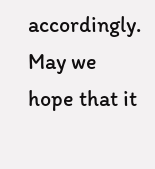accordingly. May we hope that it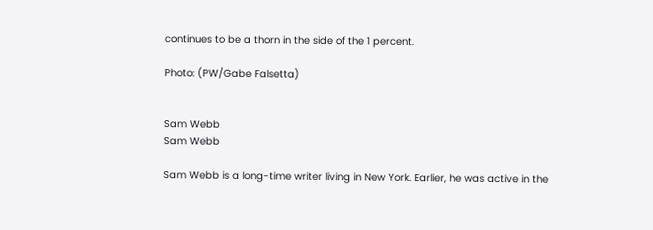continues to be a thorn in the side of the 1 percent.

Photo: (PW/Gabe Falsetta)


Sam Webb
Sam Webb

Sam Webb is a long-time writer living in New York. Earlier, he was active in the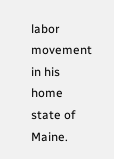labor movement in his home state of Maine.